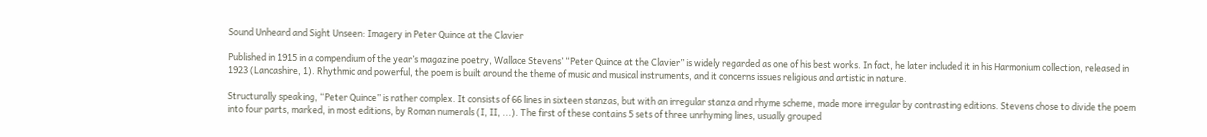Sound Unheard and Sight Unseen: Imagery in Peter Quince at the Clavier

Published in 1915 in a compendium of the year’s magazine poetry, Wallace Stevens’ “Peter Quince at the Clavier” is widely regarded as one of his best works. In fact, he later included it in his Harmonium collection, released in 1923 (Lancashire, 1). Rhythmic and powerful, the poem is built around the theme of music and musical instruments, and it concerns issues religious and artistic in nature.

Structurally speaking, “Peter Quince” is rather complex. It consists of 66 lines in sixteen stanzas, but with an irregular stanza and rhyme scheme, made more irregular by contrasting editions. Stevens chose to divide the poem into four parts, marked, in most editions, by Roman numerals (I, II, ...). The first of these contains 5 sets of three unrhyming lines, usually grouped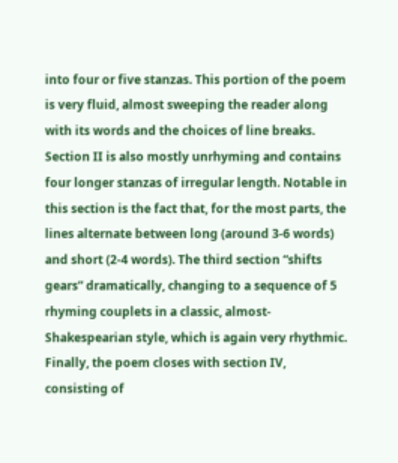into four or five stanzas. This portion of the poem is very fluid, almost sweeping the reader along with its words and the choices of line breaks. Section II is also mostly unrhyming and contains four longer stanzas of irregular length. Notable in this section is the fact that, for the most parts, the lines alternate between long (around 3-6 words) and short (2-4 words). The third section “shifts gears” dramatically, changing to a sequence of 5 rhyming couplets in a classic, almost-Shakespearian style, which is again very rhythmic. Finally, the poem closes with section IV, consisting of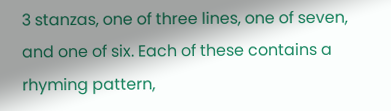3 stanzas, one of three lines, one of seven, and one of six. Each of these contains a rhyming pattern,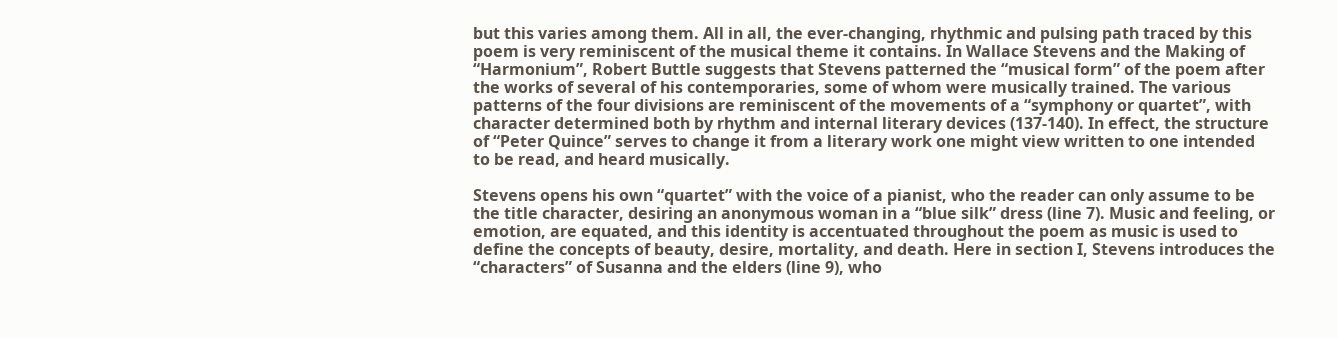but this varies among them. All in all, the ever-changing, rhythmic and pulsing path traced by this poem is very reminiscent of the musical theme it contains. In Wallace Stevens and the Making of “Harmonium”, Robert Buttle suggests that Stevens patterned the “musical form” of the poem after the works of several of his contemporaries, some of whom were musically trained. The various patterns of the four divisions are reminiscent of the movements of a “symphony or quartet”, with character determined both by rhythm and internal literary devices (137-140). In effect, the structure of “Peter Quince” serves to change it from a literary work one might view written to one intended to be read, and heard musically.

Stevens opens his own “quartet” with the voice of a pianist, who the reader can only assume to be the title character, desiring an anonymous woman in a “blue silk” dress (line 7). Music and feeling, or emotion, are equated, and this identity is accentuated throughout the poem as music is used to define the concepts of beauty, desire, mortality, and death. Here in section I, Stevens introduces the “characters” of Susanna and the elders (line 9), who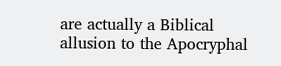are actually a Biblical allusion to the Apocryphal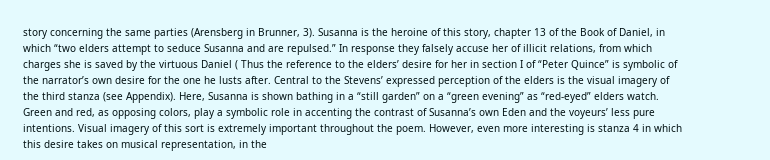story concerning the same parties (Arensberg in Brunner, 3). Susanna is the heroine of this story, chapter 13 of the Book of Daniel, in which “two elders attempt to seduce Susanna and are repulsed.” In response they falsely accuse her of illicit relations, from which charges she is saved by the virtuous Daniel ( Thus the reference to the elders’ desire for her in section I of “Peter Quince” is symbolic of the narrator’s own desire for the one he lusts after. Central to the Stevens’ expressed perception of the elders is the visual imagery of the third stanza (see Appendix). Here, Susanna is shown bathing in a “still garden” on a “green evening” as “red-eyed” elders watch. Green and red, as opposing colors, play a symbolic role in accenting the contrast of Susanna’s own Eden and the voyeurs’ less pure intentions. Visual imagery of this sort is extremely important throughout the poem. However, even more interesting is stanza 4 in which this desire takes on musical representation, in the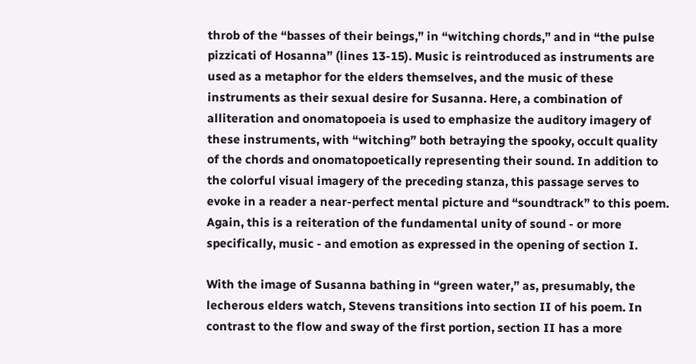throb of the “basses of their beings,” in “witching chords,” and in “the pulse pizzicati of Hosanna” (lines 13-15). Music is reintroduced as instruments are used as a metaphor for the elders themselves, and the music of these instruments as their sexual desire for Susanna. Here, a combination of alliteration and onomatopoeia is used to emphasize the auditory imagery of these instruments, with “witching” both betraying the spooky, occult quality of the chords and onomatopoetically representing their sound. In addition to the colorful visual imagery of the preceding stanza, this passage serves to evoke in a reader a near-perfect mental picture and “soundtrack” to this poem. Again, this is a reiteration of the fundamental unity of sound - or more specifically, music - and emotion as expressed in the opening of section I.

With the image of Susanna bathing in “green water,” as, presumably, the lecherous elders watch, Stevens transitions into section II of his poem. In contrast to the flow and sway of the first portion, section II has a more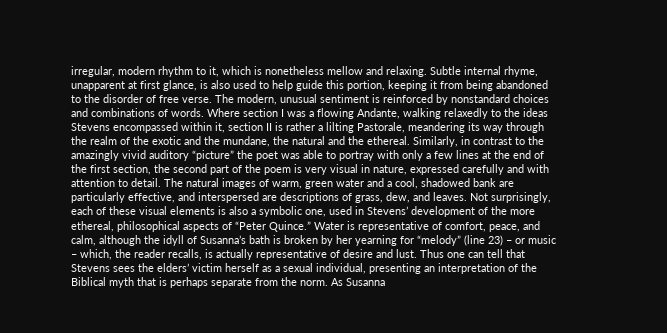irregular, modern rhythm to it, which is nonetheless mellow and relaxing. Subtle internal rhyme, unapparent at first glance, is also used to help guide this portion, keeping it from being abandoned to the disorder of free verse. The modern, unusual sentiment is reinforced by nonstandard choices and combinations of words. Where section I was a flowing Andante, walking relaxedly to the ideas Stevens encompassed within it, section II is rather a lilting Pastorale, meandering its way through the realm of the exotic and the mundane, the natural and the ethereal. Similarly, in contrast to the amazingly vivid auditory “picture” the poet was able to portray with only a few lines at the end of the first section, the second part of the poem is very visual in nature, expressed carefully and with attention to detail. The natural images of warm, green water and a cool, shadowed bank are particularly effective, and interspersed are descriptions of grass, dew, and leaves. Not surprisingly, each of these visual elements is also a symbolic one, used in Stevens’ development of the more ethereal, philosophical aspects of “Peter Quince.” Water is representative of comfort, peace, and calm, although the idyll of Susanna’s bath is broken by her yearning for “melody” (line 23) – or music – which, the reader recalls, is actually representative of desire and lust. Thus one can tell that Stevens sees the elders’ victim herself as a sexual individual, presenting an interpretation of the Biblical myth that is perhaps separate from the norm. As Susanna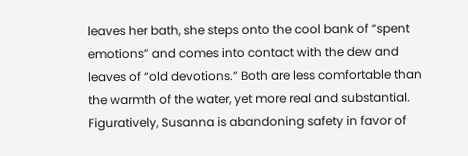leaves her bath, she steps onto the cool bank of “spent emotions” and comes into contact with the dew and leaves of “old devotions.” Both are less comfortable than the warmth of the water, yet more real and substantial. Figuratively, Susanna is abandoning safety in favor of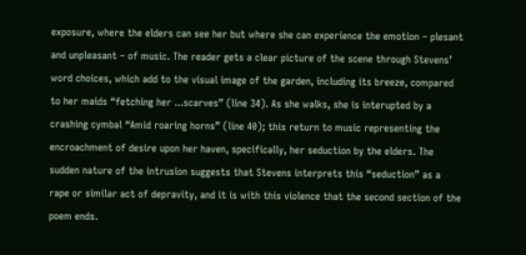exposure, where the elders can see her but where she can experience the emotion – plesant and unpleasant – of music. The reader gets a clear picture of the scene through Stevens’ word choices, which add to the visual image of the garden, including its breeze, compared to her maids “fetching her ...scarves” (line 34). As she walks, she is interupted by a crashing cymbal “Amid roaring horns” (line 40); this return to music representing the encroachment of desire upon her haven, specifically, her seduction by the elders. The sudden nature of the intrusion suggests that Stevens interprets this “seduction” as a rape or similar act of depravity, and it is with this violence that the second section of the poem ends.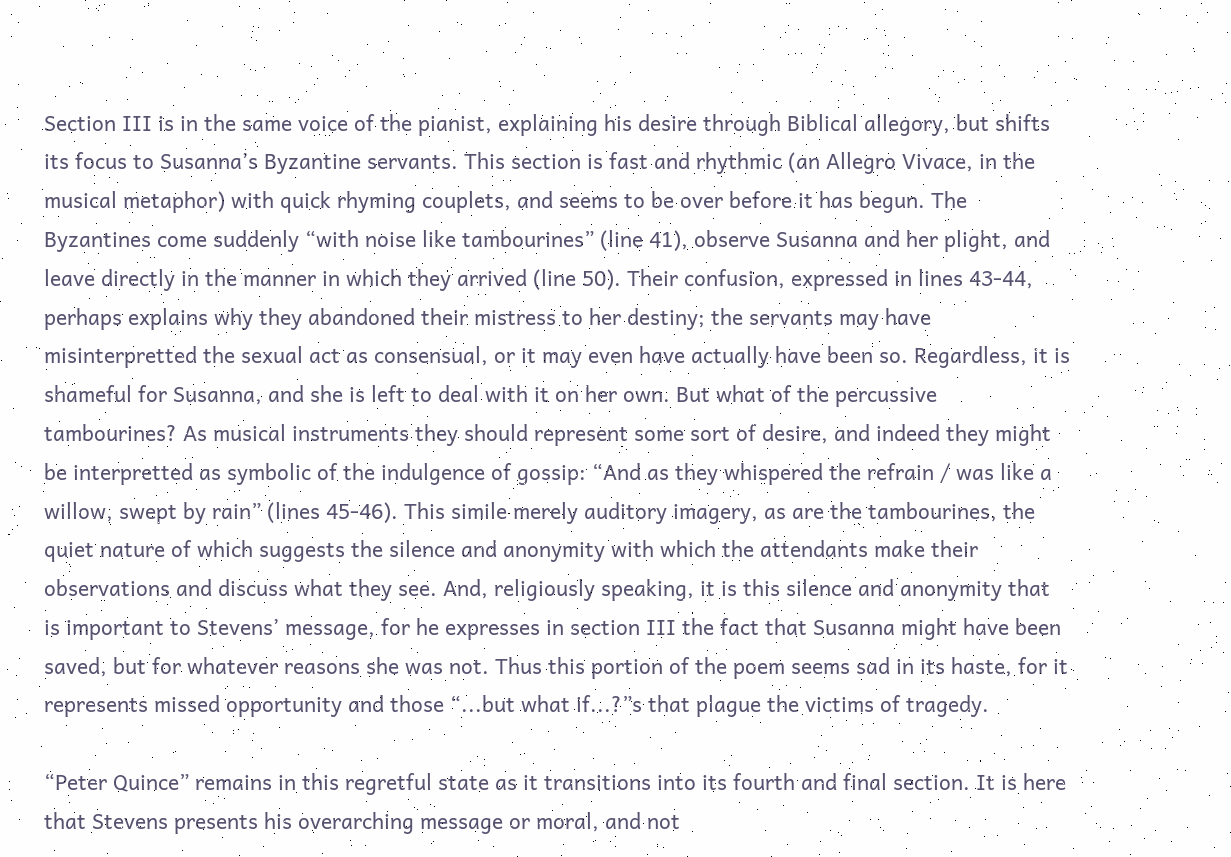Section III is in the same voice of the pianist, explaining his desire through Biblical allegory, but shifts its focus to Susanna’s Byzantine servants. This section is fast and rhythmic (an Allegro Vivace, in the musical metaphor) with quick rhyming couplets, and seems to be over before it has begun. The Byzantines come suddenly “with noise like tambourines” (line 41), observe Susanna and her plight, and leave directly in the manner in which they arrived (line 50). Their confusion, expressed in lines 43-44, perhaps explains why they abandoned their mistress to her destiny; the servants may have misinterpretted the sexual act as consensual, or it may even have actually have been so. Regardless, it is shameful for Susanna, and she is left to deal with it on her own. But what of the percussive tambourines? As musical instruments they should represent some sort of desire, and indeed they might be interpretted as symbolic of the indulgence of gossip: “And as they whispered the refrain / was like a willow, swept by rain” (lines 45-46). This simile merely auditory imagery, as are the tambourines, the quiet nature of which suggests the silence and anonymity with which the attendants make their observations and discuss what they see. And, religiously speaking, it is this silence and anonymity that is important to Stevens’ message, for he expresses in section III the fact that Susanna might have been saved, but for whatever reasons she was not. Thus this portion of the poem seems sad in its haste, for it represents missed opportunity and those “...but what if...?”s that plague the victims of tragedy.

“Peter Quince” remains in this regretful state as it transitions into its fourth and final section. It is here that Stevens presents his overarching message or moral, and not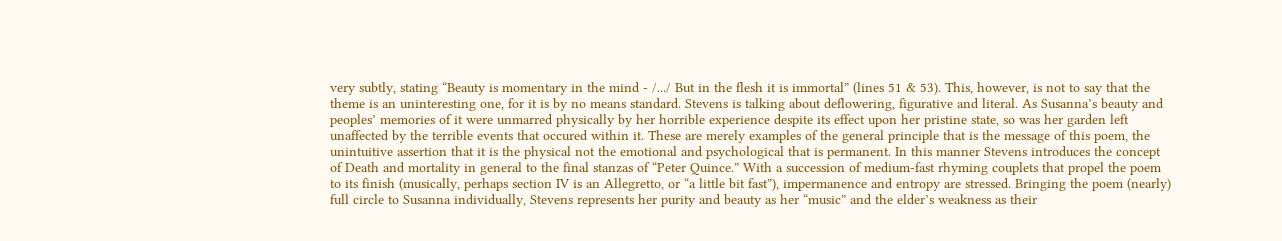very subtly, stating “Beauty is momentary in the mind - /.../ But in the flesh it is immortal” (lines 51 & 53). This, however, is not to say that the theme is an uninteresting one, for it is by no means standard. Stevens is talking about deflowering, figurative and literal. As Susanna’s beauty and peoples’ memories of it were unmarred physically by her horrible experience despite its effect upon her pristine state, so was her garden left unaffected by the terrible events that occured within it. These are merely examples of the general principle that is the message of this poem, the unintuitive assertion that it is the physical not the emotional and psychological that is permanent. In this manner Stevens introduces the concept of Death and mortality in general to the final stanzas of “Peter Quince.” With a succession of medium-fast rhyming couplets that propel the poem to its finish (musically, perhaps section IV is an Allegretto, or “a little bit fast”), impermanence and entropy are stressed. Bringing the poem (nearly) full circle to Susanna individually, Stevens represents her purity and beauty as her “music” and the elder’s weakness as their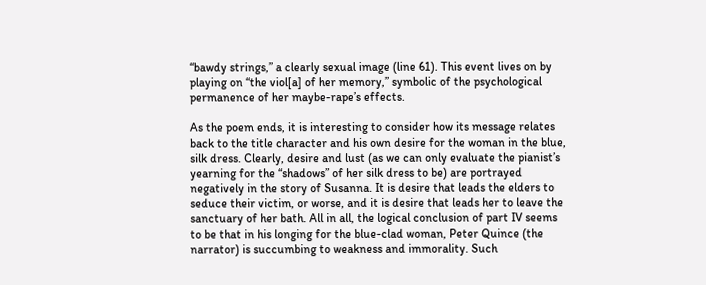“bawdy strings,” a clearly sexual image (line 61). This event lives on by playing on “the viol[a] of her memory,” symbolic of the psychological permanence of her maybe-rape’s effects.

As the poem ends, it is interesting to consider how its message relates back to the title character and his own desire for the woman in the blue, silk dress. Clearly, desire and lust (as we can only evaluate the pianist’s yearning for the “shadows” of her silk dress to be) are portrayed negatively in the story of Susanna. It is desire that leads the elders to seduce their victim, or worse, and it is desire that leads her to leave the sanctuary of her bath. All in all, the logical conclusion of part IV seems to be that in his longing for the blue-clad woman, Peter Quince (the narrator) is succumbing to weakness and immorality. Such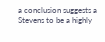a conclusion suggests a Stevens to be a highly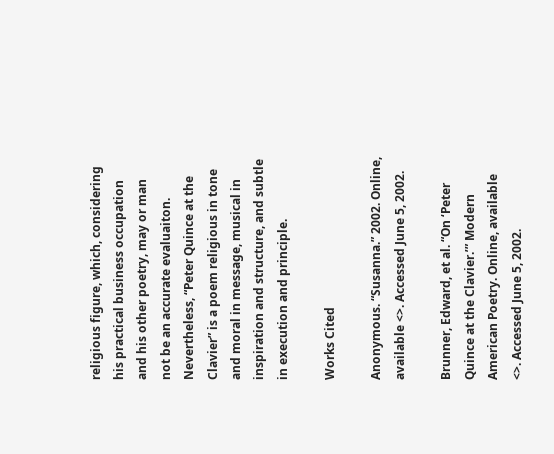religious figure, which, considering his practical business occupation and his other poetry, may or man not be an accurate evaluaiton. Nevertheless, “Peter Quince at the Clavier” is a poem religious in tone and moral in message, musical in inspiration and structure, and subtle in execution and principle.

Works Cited

Anonymous. “Susanna.” 2002. Online, available <>. Accessed June 5, 2002.

Brunner, Edward, et al. “On ‘Peter Quince at the Clavier.’” Modern American Poetry. Online, available <>. Accessed June 5, 2002.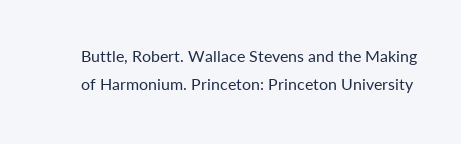Buttle, Robert. Wallace Stevens and the Making of Harmonium. Princeton: Princeton University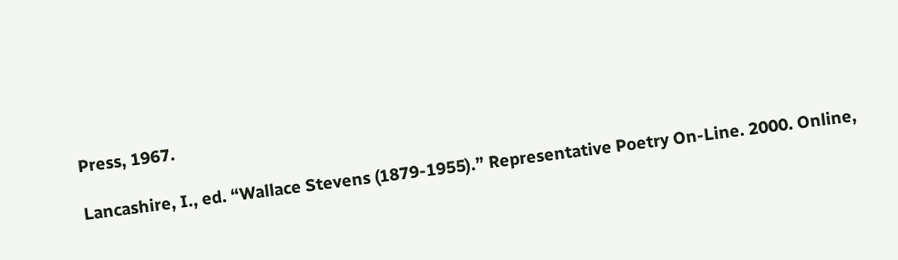Press, 1967.

Lancashire, I., ed. “Wallace Stevens (1879-1955).” Representative Poetry On-Line. 2000. Online,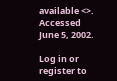available <>. Accessed June 5, 2002.

Log in or register to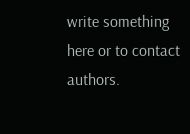write something here or to contact authors.